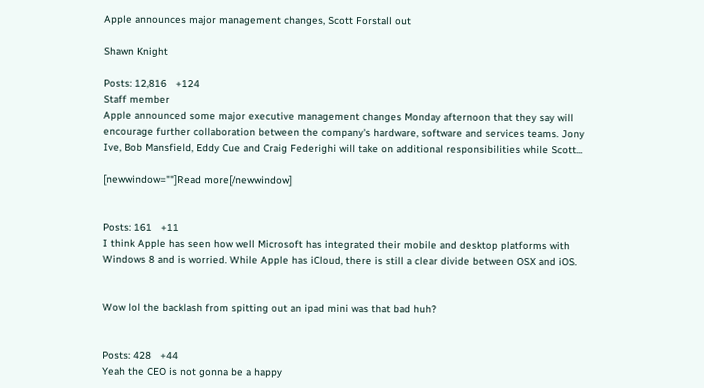Apple announces major management changes, Scott Forstall out

Shawn Knight

Posts: 12,816   +124
Staff member
Apple announced some major executive management changes Monday afternoon that they say will encourage further collaboration between the company's hardware, software and services teams. Jony Ive, Bob Mansfield, Eddy Cue and Craig Federighi will take on additional responsibilities while Scott...

[newwindow=""]Read more[/newwindow]


Posts: 161   +11
I think Apple has seen how well Microsoft has integrated their mobile and desktop platforms with Windows 8 and is worried. While Apple has iCloud, there is still a clear divide between OSX and iOS.


Wow lol the backlash from spitting out an ipad mini was that bad huh?


Posts: 428   +44
Yeah the CEO is not gonna be a happy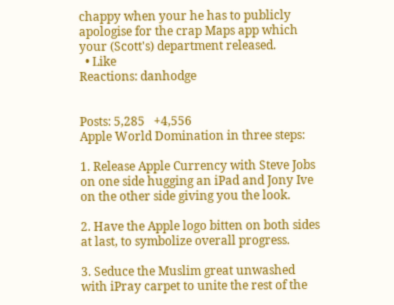chappy when your he has to publicly apologise for the crap Maps app which your (Scott's) department released.
  • Like
Reactions: danhodge


Posts: 5,285   +4,556
Apple World Domination in three steps:

1. Release Apple Currency with Steve Jobs on one side hugging an iPad and Jony Ive on the other side giving you the look.

2. Have the Apple logo bitten on both sides at last, to symbolize overall progress.

3. Seduce the Muslim great unwashed with iPray carpet to unite the rest of the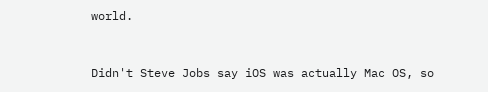world.


Didn't Steve Jobs say iOS was actually Mac OS, so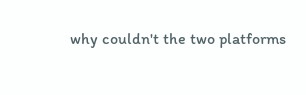why couldn't the two platforms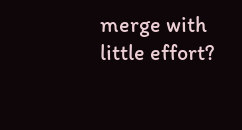merge with little effort?